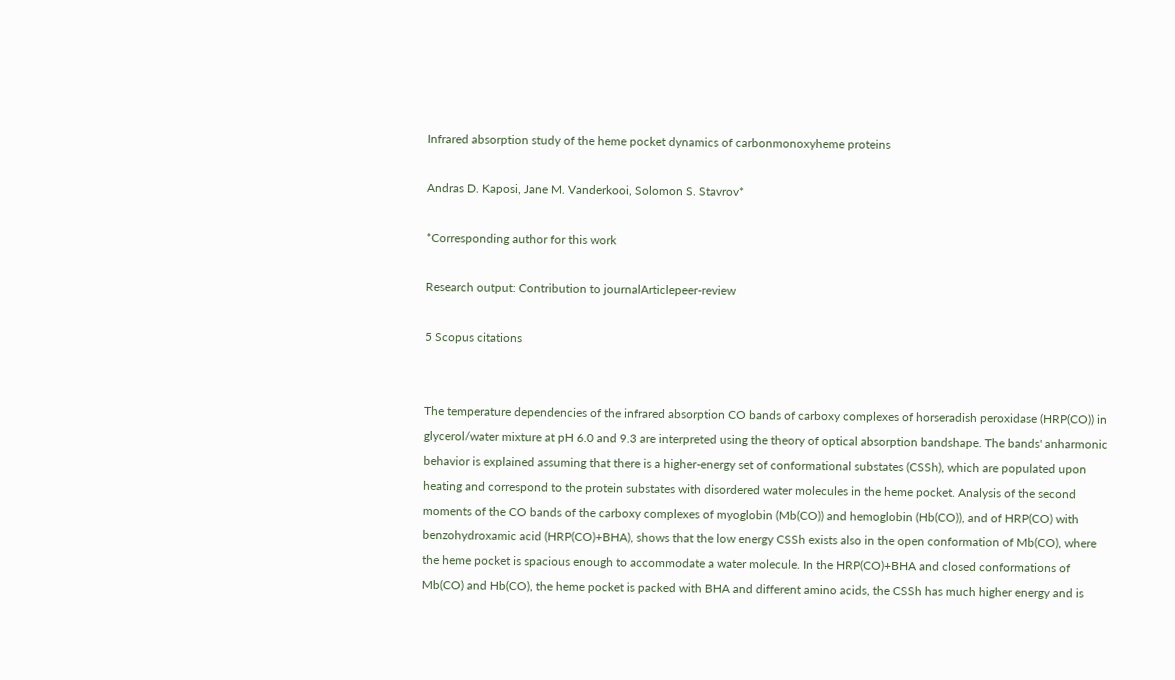Infrared absorption study of the heme pocket dynamics of carbonmonoxyheme proteins

Andras D. Kaposi, Jane M. Vanderkooi, Solomon S. Stavrov*

*Corresponding author for this work

Research output: Contribution to journalArticlepeer-review

5 Scopus citations


The temperature dependencies of the infrared absorption CO bands of carboxy complexes of horseradish peroxidase (HRP(CO)) in glycerol/water mixture at pH 6.0 and 9.3 are interpreted using the theory of optical absorption bandshape. The bands' anharmonic behavior is explained assuming that there is a higher-energy set of conformational substates (CSSh), which are populated upon heating and correspond to the protein substates with disordered water molecules in the heme pocket. Analysis of the second moments of the CO bands of the carboxy complexes of myoglobin (Mb(CO)) and hemoglobin (Hb(CO)), and of HRP(CO) with benzohydroxamic acid (HRP(CO)+BHA), shows that the low energy CSSh exists also in the open conformation of Mb(CO), where the heme pocket is spacious enough to accommodate a water molecule. In the HRP(CO)+BHA and closed conformations of Mb(CO) and Hb(CO), the heme pocket is packed with BHA and different amino acids, the CSSh has much higher energy and is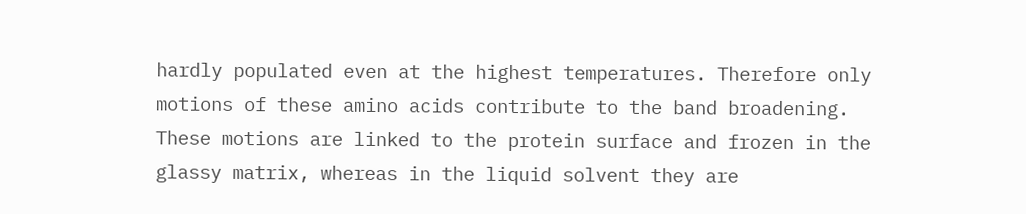hardly populated even at the highest temperatures. Therefore only motions of these amino acids contribute to the band broadening. These motions are linked to the protein surface and frozen in the glassy matrix, whereas in the liquid solvent they are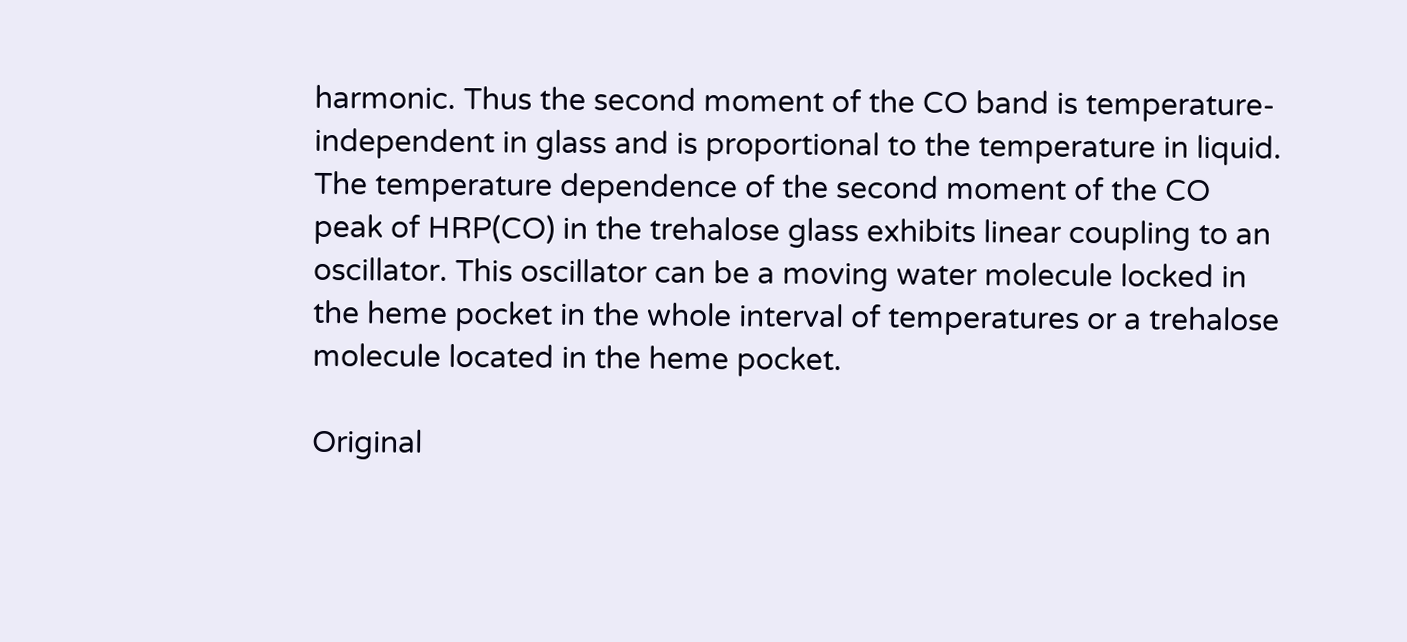harmonic. Thus the second moment of the CO band is temperature-independent in glass and is proportional to the temperature in liquid. The temperature dependence of the second moment of the CO peak of HRP(CO) in the trehalose glass exhibits linear coupling to an oscillator. This oscillator can be a moving water molecule locked in the heme pocket in the whole interval of temperatures or a trehalose molecule located in the heme pocket.

Original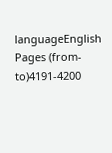languageEnglish
Pages (from-to)4191-4200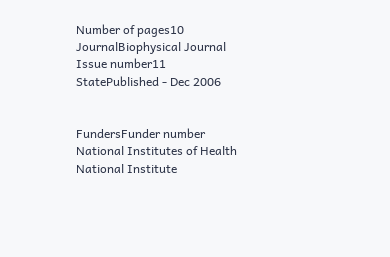Number of pages10
JournalBiophysical Journal
Issue number11
StatePublished - Dec 2006


FundersFunder number
National Institutes of Health
National Institute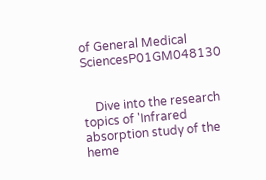of General Medical SciencesP01GM048130


    Dive into the research topics of 'Infrared absorption study of the heme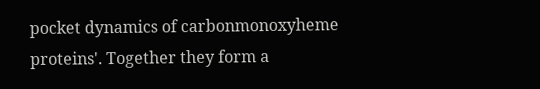pocket dynamics of carbonmonoxyheme proteins'. Together they form a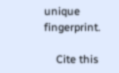unique fingerprint.

    Cite this